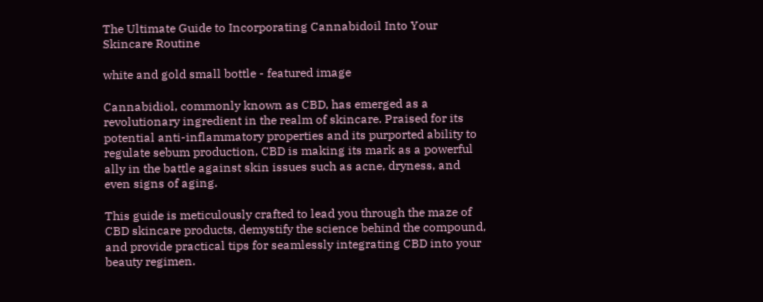The Ultimate Guide to Incorporating Cannabidoil Into Your Skincare Routine

white and gold small bottle - featured image

Cannabidiol, commonly known as CBD, has emerged as a revolutionary ingredient in the realm of skincare. Praised for its potential anti-inflammatory properties and its purported ability to regulate sebum production, CBD is making its mark as a powerful ally in the battle against skin issues such as acne, dryness, and even signs of aging.

This guide is meticulously crafted to lead you through the maze of CBD skincare products, demystify the science behind the compound, and provide practical tips for seamlessly integrating CBD into your beauty regimen.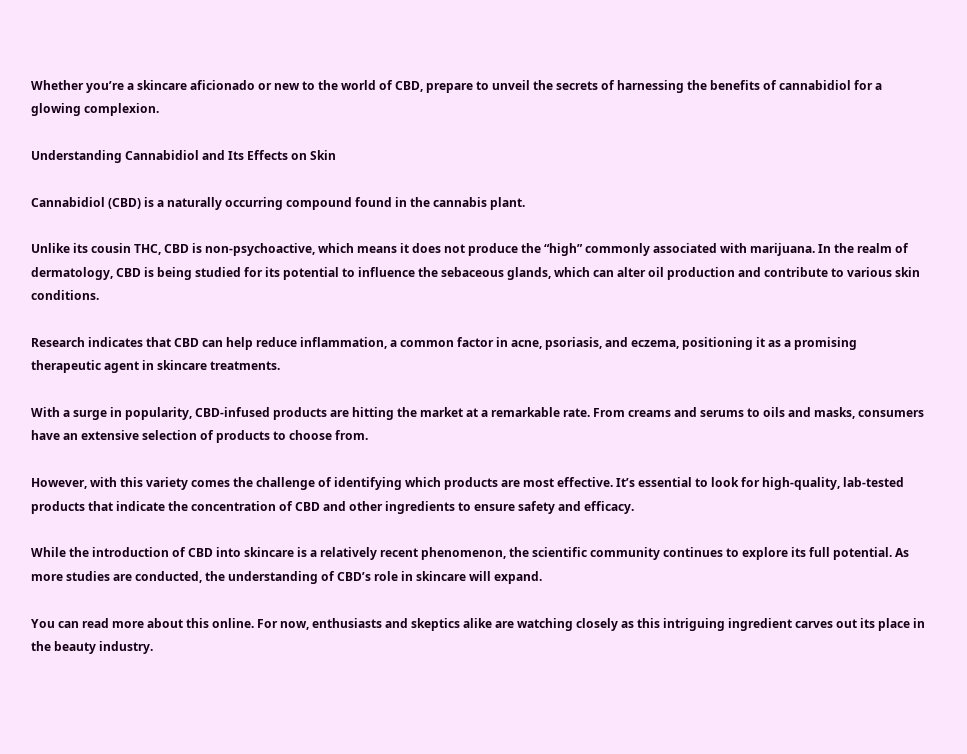Whether you’re a skincare aficionado or new to the world of CBD, prepare to unveil the secrets of harnessing the benefits of cannabidiol for a glowing complexion.

Understanding Cannabidiol and Its Effects on Skin

Cannabidiol (CBD) is a naturally occurring compound found in the cannabis plant.

Unlike its cousin THC, CBD is non-psychoactive, which means it does not produce the “high” commonly associated with marijuana. In the realm of dermatology, CBD is being studied for its potential to influence the sebaceous glands, which can alter oil production and contribute to various skin conditions.

Research indicates that CBD can help reduce inflammation, a common factor in acne, psoriasis, and eczema, positioning it as a promising therapeutic agent in skincare treatments.

With a surge in popularity, CBD-infused products are hitting the market at a remarkable rate. From creams and serums to oils and masks, consumers have an extensive selection of products to choose from.

However, with this variety comes the challenge of identifying which products are most effective. It’s essential to look for high-quality, lab-tested products that indicate the concentration of CBD and other ingredients to ensure safety and efficacy.

While the introduction of CBD into skincare is a relatively recent phenomenon, the scientific community continues to explore its full potential. As more studies are conducted, the understanding of CBD’s role in skincare will expand.

You can read more about this online. For now, enthusiasts and skeptics alike are watching closely as this intriguing ingredient carves out its place in the beauty industry.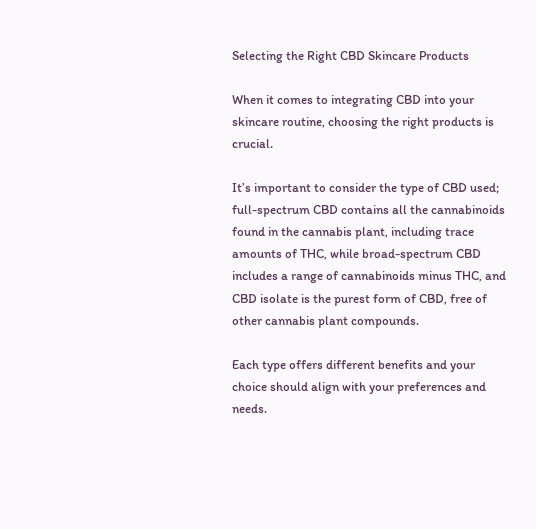Selecting the Right CBD Skincare Products

When it comes to integrating CBD into your skincare routine, choosing the right products is crucial.

It’s important to consider the type of CBD used; full-spectrum CBD contains all the cannabinoids found in the cannabis plant, including trace amounts of THC, while broad-spectrum CBD includes a range of cannabinoids minus THC, and CBD isolate is the purest form of CBD, free of other cannabis plant compounds.

Each type offers different benefits and your choice should align with your preferences and needs.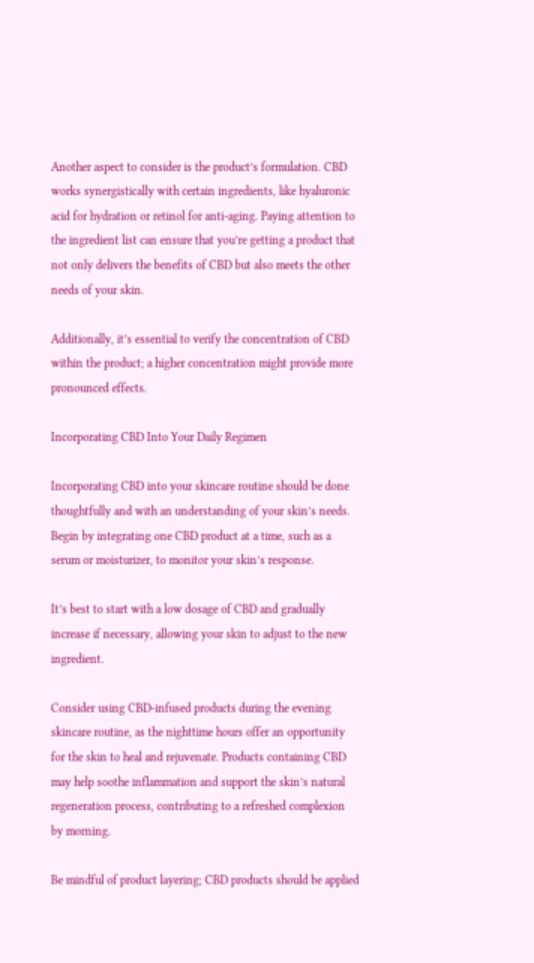Another aspect to consider is the product’s formulation. CBD works synergistically with certain ingredients, like hyaluronic acid for hydration or retinol for anti-aging. Paying attention to the ingredient list can ensure that you’re getting a product that not only delivers the benefits of CBD but also meets the other needs of your skin.

Additionally, it’s essential to verify the concentration of CBD within the product; a higher concentration might provide more pronounced effects.

Incorporating CBD Into Your Daily Regimen

Incorporating CBD into your skincare routine should be done thoughtfully and with an understanding of your skin’s needs. Begin by integrating one CBD product at a time, such as a serum or moisturizer, to monitor your skin’s response.

It’s best to start with a low dosage of CBD and gradually increase if necessary, allowing your skin to adjust to the new ingredient.

Consider using CBD-infused products during the evening skincare routine, as the nighttime hours offer an opportunity for the skin to heal and rejuvenate. Products containing CBD may help soothe inflammation and support the skin’s natural regeneration process, contributing to a refreshed complexion by morning.

Be mindful of product layering; CBD products should be applied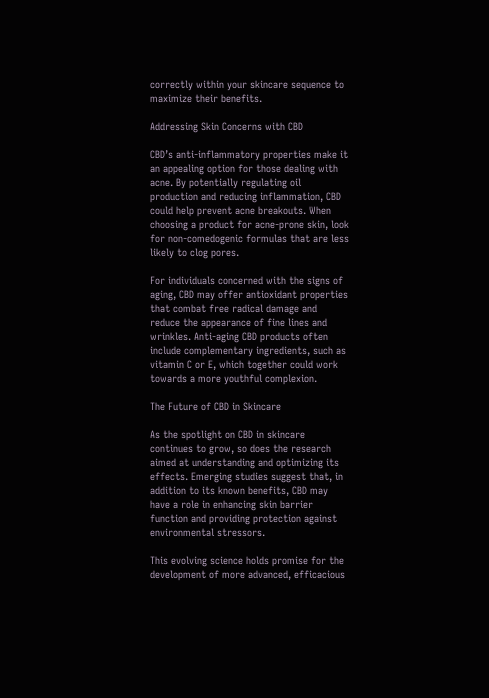correctly within your skincare sequence to maximize their benefits.

Addressing Skin Concerns with CBD

CBD’s anti-inflammatory properties make it an appealing option for those dealing with acne. By potentially regulating oil production and reducing inflammation, CBD could help prevent acne breakouts. When choosing a product for acne-prone skin, look for non-comedogenic formulas that are less likely to clog pores.

For individuals concerned with the signs of aging, CBD may offer antioxidant properties that combat free radical damage and reduce the appearance of fine lines and wrinkles. Anti-aging CBD products often include complementary ingredients, such as vitamin C or E, which together could work towards a more youthful complexion.

The Future of CBD in Skincare

As the spotlight on CBD in skincare continues to grow, so does the research aimed at understanding and optimizing its effects. Emerging studies suggest that, in addition to its known benefits, CBD may have a role in enhancing skin barrier function and providing protection against environmental stressors.

This evolving science holds promise for the development of more advanced, efficacious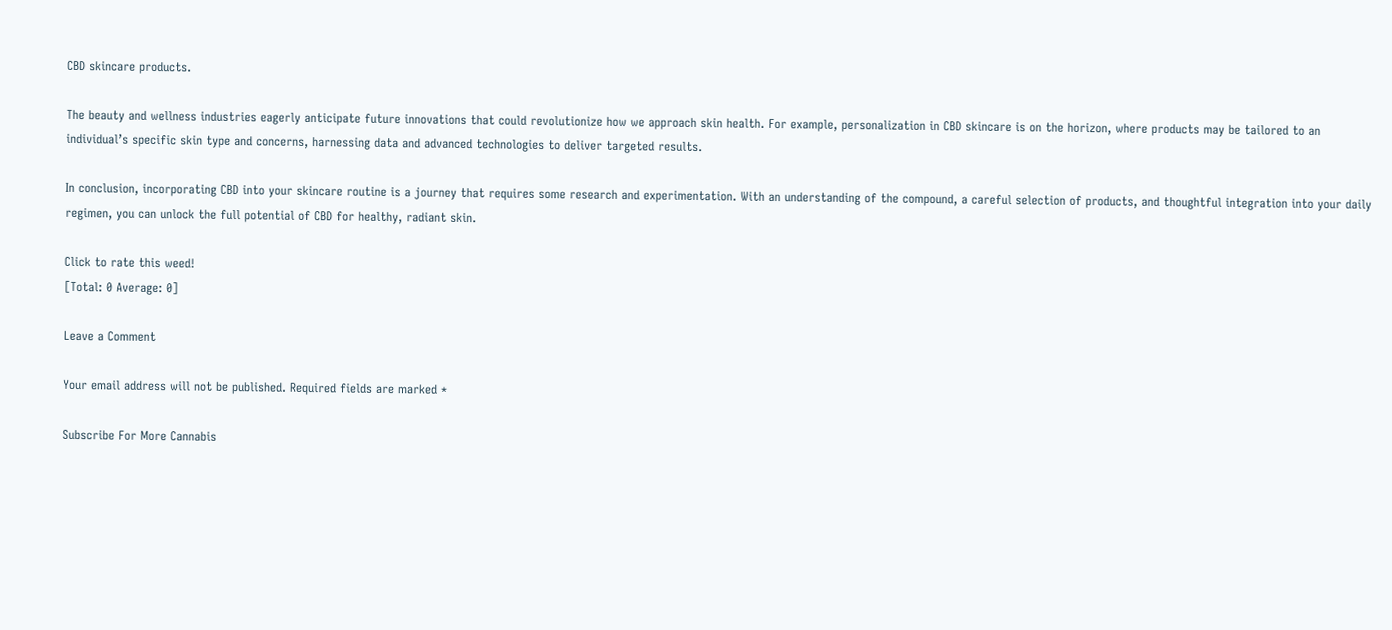CBD skincare products.

The beauty and wellness industries eagerly anticipate future innovations that could revolutionize how we approach skin health. For example, personalization in CBD skincare is on the horizon, where products may be tailored to an individual’s specific skin type and concerns, harnessing data and advanced technologies to deliver targeted results.

In conclusion, incorporating CBD into your skincare routine is a journey that requires some research and experimentation. With an understanding of the compound, a careful selection of products, and thoughtful integration into your daily regimen, you can unlock the full potential of CBD for healthy, radiant skin.

Click to rate this weed!
[Total: 0 Average: 0]

Leave a Comment

Your email address will not be published. Required fields are marked *

Subscribe For More Cannabis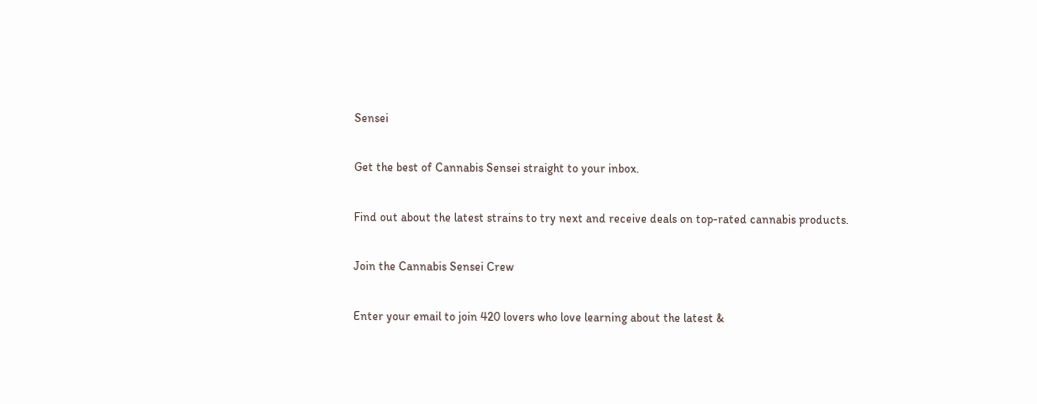Sensei

Get the best of Cannabis Sensei straight to your inbox.

Find out about the latest strains to try next and receive deals on top-rated cannabis products.

Join the Cannabis Sensei Crew

Enter your email to join 420 lovers who love learning about the latest &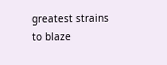greatest strains to blaze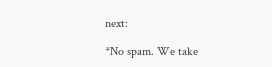next:

*No spam. We take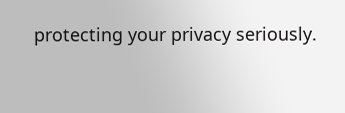protecting your privacy seriously.